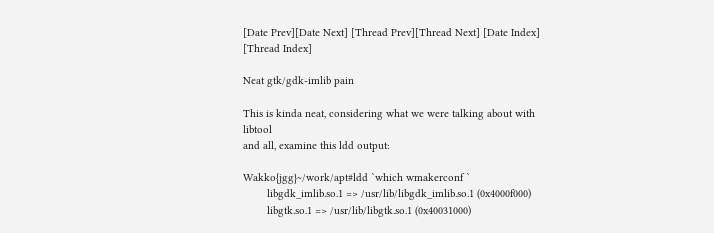[Date Prev][Date Next] [Thread Prev][Thread Next] [Date Index] [Thread Index]

Neat gtk/gdk-imlib pain

This is kinda neat, considering what we were talking about with libtool
and all, examine this ldd output:

Wakko{jgg}~/work/apt#ldd `which wmakerconf `
        libgdk_imlib.so.1 => /usr/lib/libgdk_imlib.so.1 (0x4000f000)
        libgtk.so.1 => /usr/lib/libgtk.so.1 (0x40031000)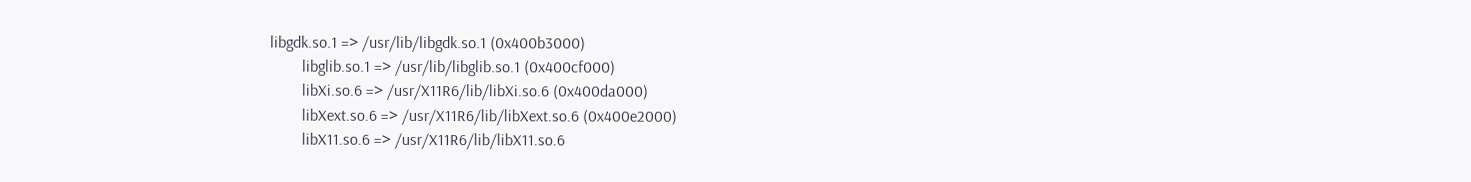libgdk.so.1 => /usr/lib/libgdk.so.1 (0x400b3000)
        libglib.so.1 => /usr/lib/libglib.so.1 (0x400cf000)
        libXi.so.6 => /usr/X11R6/lib/libXi.so.6 (0x400da000)
        libXext.so.6 => /usr/X11R6/lib/libXext.so.6 (0x400e2000)
        libX11.so.6 => /usr/X11R6/lib/libX11.so.6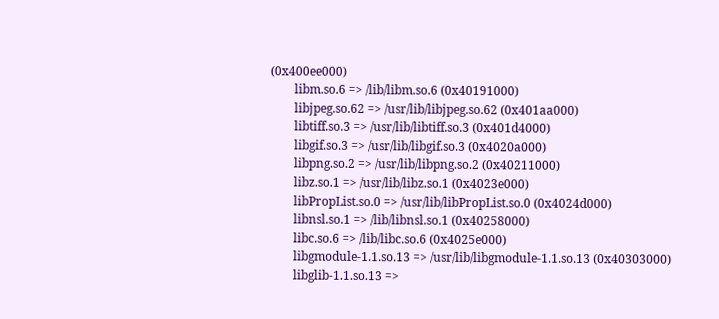(0x400ee000)
        libm.so.6 => /lib/libm.so.6 (0x40191000)
        libjpeg.so.62 => /usr/lib/libjpeg.so.62 (0x401aa000)
        libtiff.so.3 => /usr/lib/libtiff.so.3 (0x401d4000)
        libgif.so.3 => /usr/lib/libgif.so.3 (0x4020a000)
        libpng.so.2 => /usr/lib/libpng.so.2 (0x40211000)
        libz.so.1 => /usr/lib/libz.so.1 (0x4023e000)
        libPropList.so.0 => /usr/lib/libPropList.so.0 (0x4024d000)
        libnsl.so.1 => /lib/libnsl.so.1 (0x40258000)
        libc.so.6 => /lib/libc.so.6 (0x4025e000)
        libgmodule-1.1.so.13 => /usr/lib/libgmodule-1.1.so.13 (0x40303000)
        libglib-1.1.so.13 =>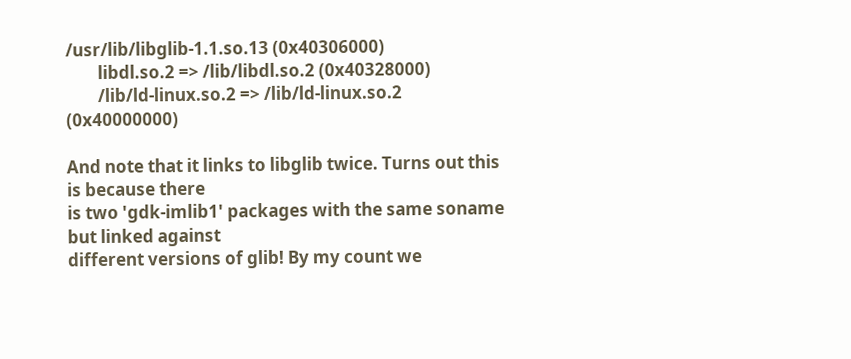/usr/lib/libglib-1.1.so.13 (0x40306000)
        libdl.so.2 => /lib/libdl.so.2 (0x40328000)
        /lib/ld-linux.so.2 => /lib/ld-linux.so.2 (0x40000000)

And note that it links to libglib twice. Turns out this is because there
is two 'gdk-imlib1' packages with the same soname but linked against
different versions of glib! By my count we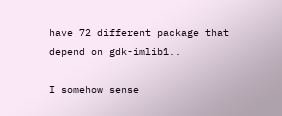have 72 different package that
depend on gdk-imlib1..

I somehow sense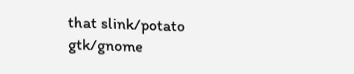that slink/potato gtk/gnome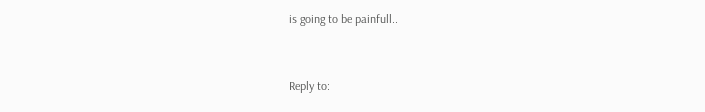is going to be painfull..


Reply to: